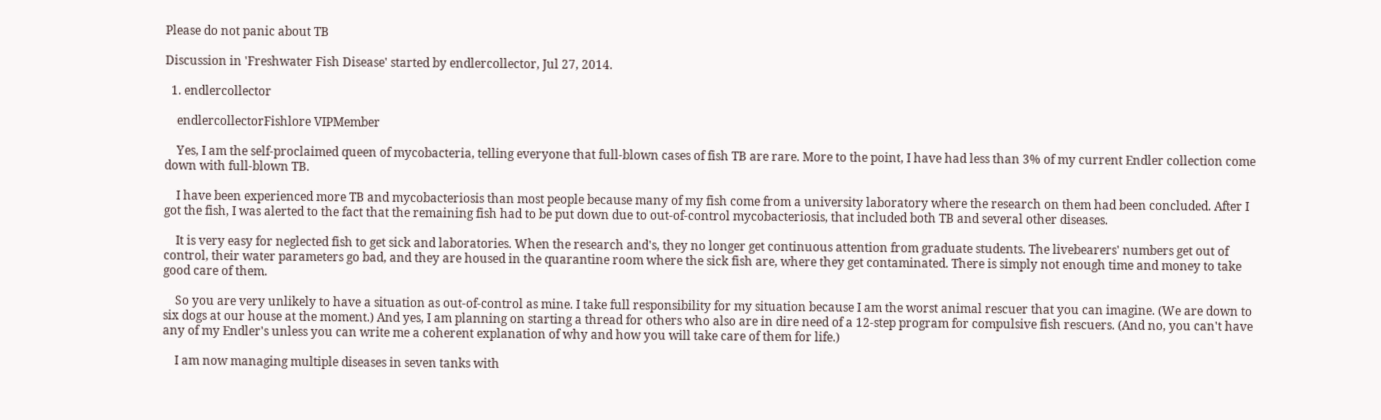Please do not panic about TB

Discussion in 'Freshwater Fish Disease' started by endlercollector, Jul 27, 2014.

  1. endlercollector

    endlercollectorFishlore VIPMember

    Yes, I am the self-proclaimed queen of mycobacteria, telling everyone that full-blown cases of fish TB are rare. More to the point, I have had less than 3% of my current Endler collection come down with full-blown TB.

    I have been experienced more TB and mycobacteriosis than most people because many of my fish come from a university laboratory where the research on them had been concluded. After I got the fish, I was alerted to the fact that the remaining fish had to be put down due to out-of-control mycobacteriosis, that included both TB and several other diseases.

    It is very easy for neglected fish to get sick and laboratories. When the research and's, they no longer get continuous attention from graduate students. The livebearers' numbers get out of control, their water parameters go bad, and they are housed in the quarantine room where the sick fish are, where they get contaminated. There is simply not enough time and money to take good care of them.

    So you are very unlikely to have a situation as out-of-control as mine. I take full responsibility for my situation because I am the worst animal rescuer that you can imagine. (We are down to six dogs at our house at the moment.) And yes, I am planning on starting a thread for others who also are in dire need of a 12-step program for compulsive fish rescuers. (And no, you can't have any of my Endler's unless you can write me a coherent explanation of why and how you will take care of them for life.)

    I am now managing multiple diseases in seven tanks with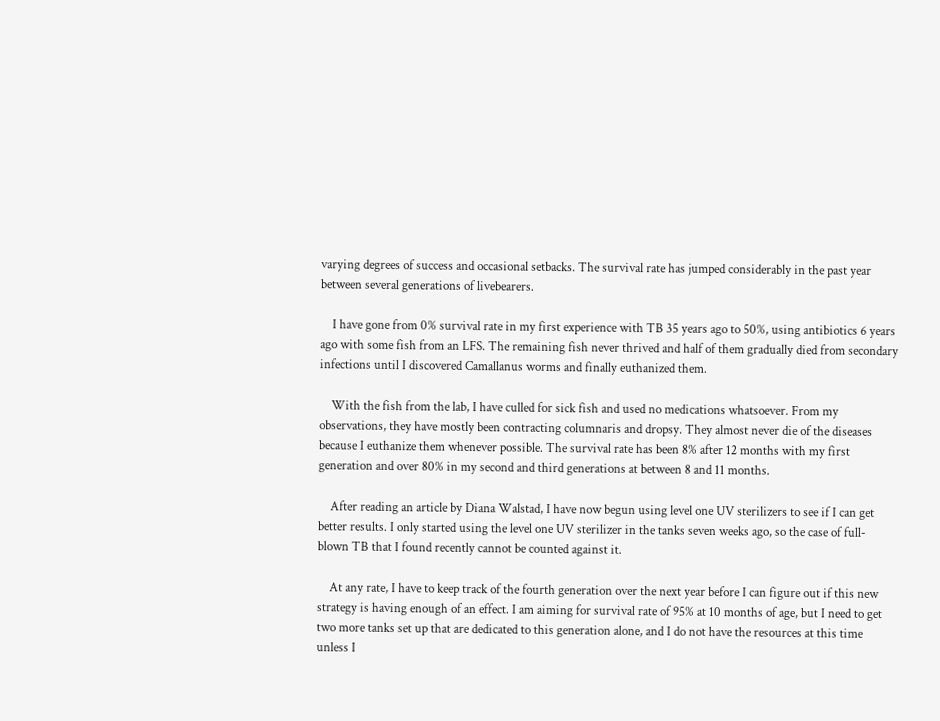varying degrees of success and occasional setbacks. The survival rate has jumped considerably in the past year between several generations of livebearers.

    I have gone from 0% survival rate in my first experience with TB 35 years ago to 50%, using antibiotics 6 years ago with some fish from an LFS. The remaining fish never thrived and half of them gradually died from secondary infections until I discovered Camallanus worms and finally euthanized them.

    With the fish from the lab, I have culled for sick fish and used no medications whatsoever. From my observations, they have mostly been contracting columnaris and dropsy. They almost never die of the diseases because I euthanize them whenever possible. The survival rate has been 8% after 12 months with my first generation and over 80% in my second and third generations at between 8 and 11 months.

    After reading an article by Diana Walstad, I have now begun using level one UV sterilizers to see if I can get better results. I only started using the level one UV sterilizer in the tanks seven weeks ago, so the case of full-blown TB that I found recently cannot be counted against it.

    At any rate, I have to keep track of the fourth generation over the next year before I can figure out if this new strategy is having enough of an effect. I am aiming for survival rate of 95% at 10 months of age, but I need to get two more tanks set up that are dedicated to this generation alone, and I do not have the resources at this time unless I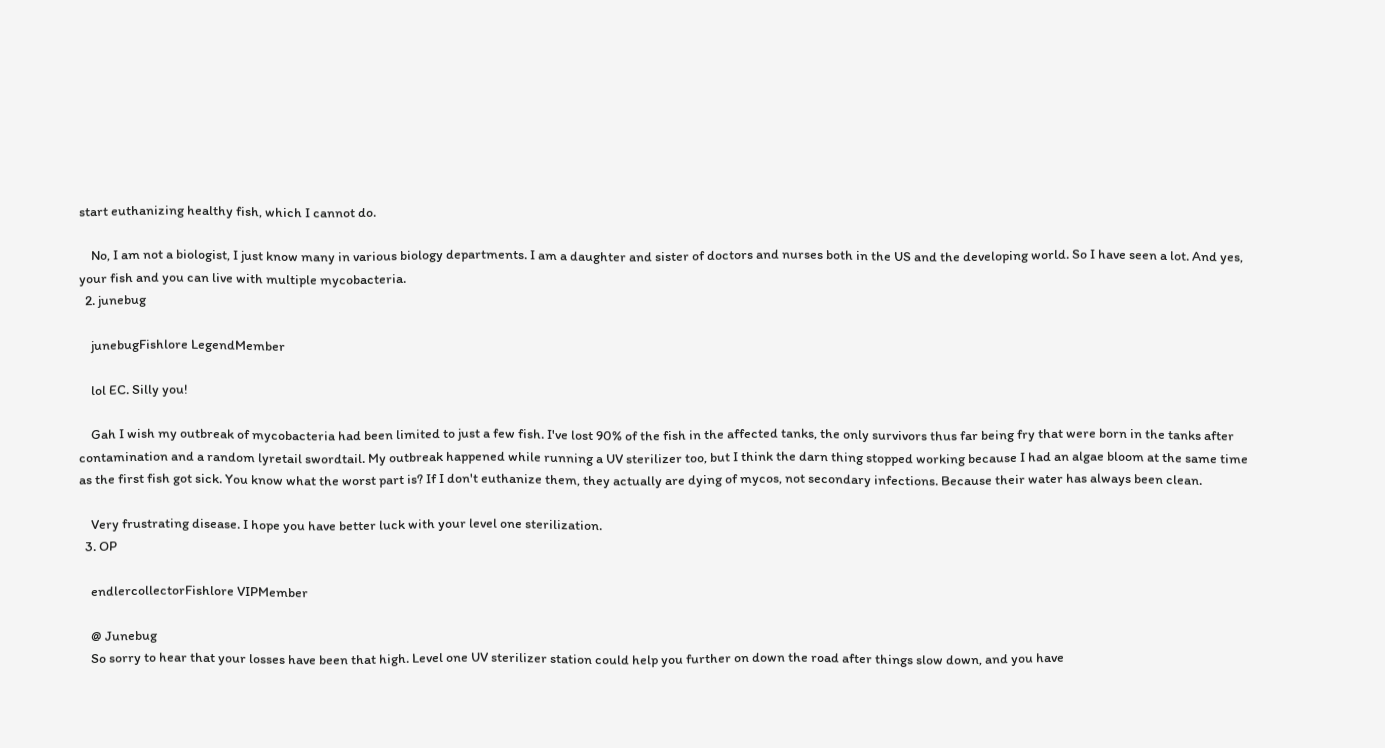start euthanizing healthy fish, which I cannot do.

    No, I am not a biologist, I just know many in various biology departments. I am a daughter and sister of doctors and nurses both in the US and the developing world. So I have seen a lot. And yes, your fish and you can live with multiple mycobacteria.
  2. junebug

    junebugFishlore LegendMember

    lol EC. Silly you!

    Gah I wish my outbreak of mycobacteria had been limited to just a few fish. I've lost 90% of the fish in the affected tanks, the only survivors thus far being fry that were born in the tanks after contamination and a random lyretail swordtail. My outbreak happened while running a UV sterilizer too, but I think the darn thing stopped working because I had an algae bloom at the same time as the first fish got sick. You know what the worst part is? If I don't euthanize them, they actually are dying of mycos, not secondary infections. Because their water has always been clean.

    Very frustrating disease. I hope you have better luck with your level one sterilization.
  3. OP

    endlercollectorFishlore VIPMember

    @ Junebug
    So sorry to hear that your losses have been that high. Level one UV sterilizer station could help you further on down the road after things slow down, and you have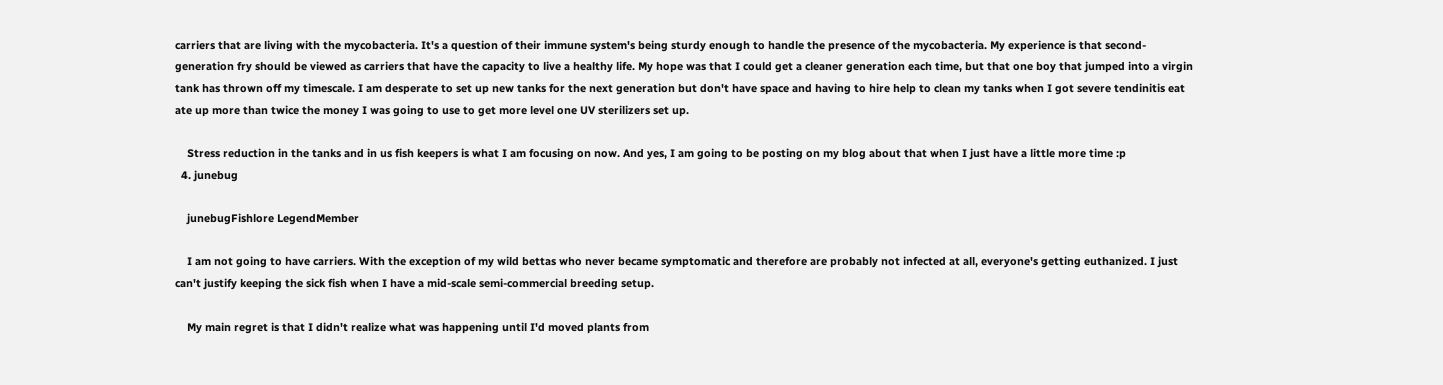carriers that are living with the mycobacteria. It's a question of their immune system's being sturdy enough to handle the presence of the mycobacteria. My experience is that second-generation fry should be viewed as carriers that have the capacity to live a healthy life. My hope was that I could get a cleaner generation each time, but that one boy that jumped into a virgin tank has thrown off my timescale. I am desperate to set up new tanks for the next generation but don't have space and having to hire help to clean my tanks when I got severe tendinitis eat ate up more than twice the money I was going to use to get more level one UV sterilizers set up.

    Stress reduction in the tanks and in us fish keepers is what I am focusing on now. And yes, I am going to be posting on my blog about that when I just have a little more time :p
  4. junebug

    junebugFishlore LegendMember

    I am not going to have carriers. With the exception of my wild bettas who never became symptomatic and therefore are probably not infected at all, everyone's getting euthanized. I just can't justify keeping the sick fish when I have a mid-scale semi-commercial breeding setup.

    My main regret is that I didn't realize what was happening until I'd moved plants from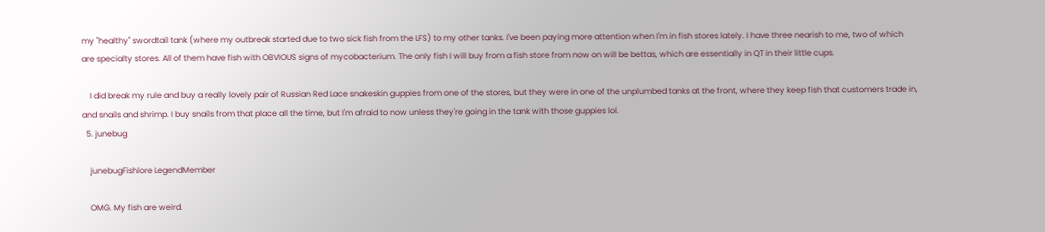my "healthy" swordtail tank (where my outbreak started due to two sick fish from the LFS) to my other tanks. I've been paying more attention when I'm in fish stores lately. I have three nearish to me, two of which are specialty stores. All of them have fish with OBVIOUS signs of mycobacterium. The only fish I will buy from a fish store from now on will be bettas, which are essentially in QT in their little cups.

    I did break my rule and buy a really lovely pair of Russian Red Lace snakeskin guppies from one of the stores, but they were in one of the unplumbed tanks at the front, where they keep fish that customers trade in, and snails and shrimp. I buy snails from that place all the time, but I'm afraid to now unless they're going in the tank with those guppies lol.
  5. junebug

    junebugFishlore LegendMember

    OMG. My fish are weird.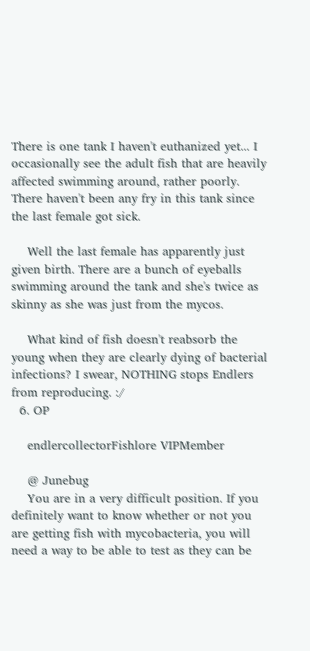There is one tank I haven't euthanized yet... I occasionally see the adult fish that are heavily affected swimming around, rather poorly. There haven't been any fry in this tank since the last female got sick.

    Well the last female has apparently just given birth. There are a bunch of eyeballs swimming around the tank and she's twice as skinny as she was just from the mycos.

    What kind of fish doesn't reabsorb the young when they are clearly dying of bacterial infections? I swear, NOTHING stops Endlers from reproducing. :/
  6. OP

    endlercollectorFishlore VIPMember

    @ Junebug
    You are in a very difficult position. If you definitely want to know whether or not you are getting fish with mycobacteria, you will need a way to be able to test as they can be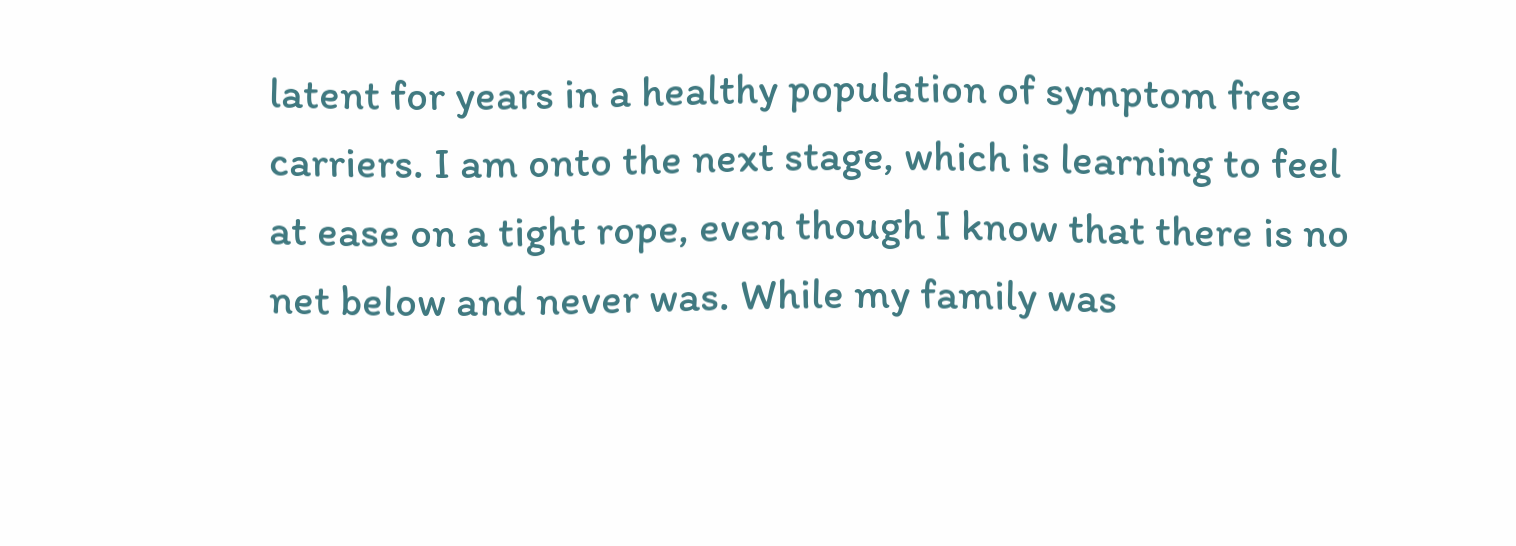latent for years in a healthy population of symptom free carriers. I am onto the next stage, which is learning to feel at ease on a tight rope, even though I know that there is no net below and never was. While my family was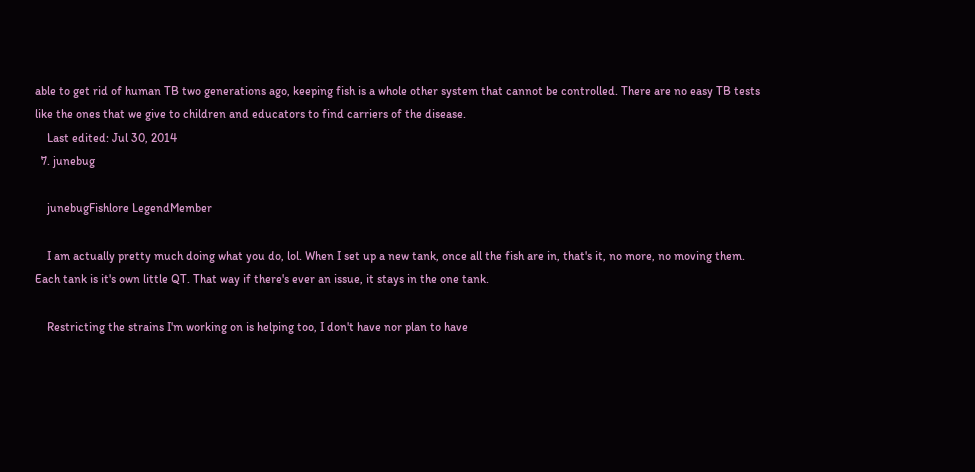able to get rid of human TB two generations ago, keeping fish is a whole other system that cannot be controlled. There are no easy TB tests like the ones that we give to children and educators to find carriers of the disease.
    Last edited: Jul 30, 2014
  7. junebug

    junebugFishlore LegendMember

    I am actually pretty much doing what you do, lol. When I set up a new tank, once all the fish are in, that's it, no more, no moving them. Each tank is it's own little QT. That way if there's ever an issue, it stays in the one tank.

    Restricting the strains I'm working on is helping too, I don't have nor plan to have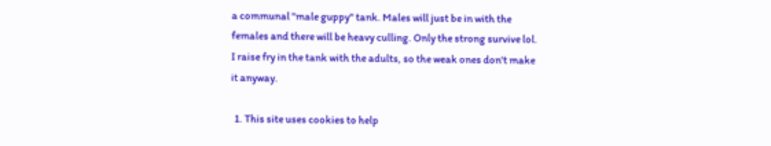a communal "male guppy" tank. Males will just be in with the females and there will be heavy culling. Only the strong survive lol. I raise fry in the tank with the adults, so the weak ones don't make it anyway.

  1. This site uses cookies to help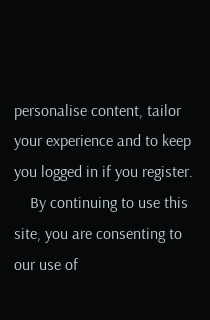personalise content, tailor your experience and to keep you logged in if you register.
    By continuing to use this site, you are consenting to our use of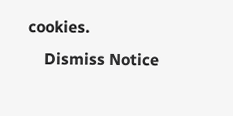cookies.
    Dismiss Notice